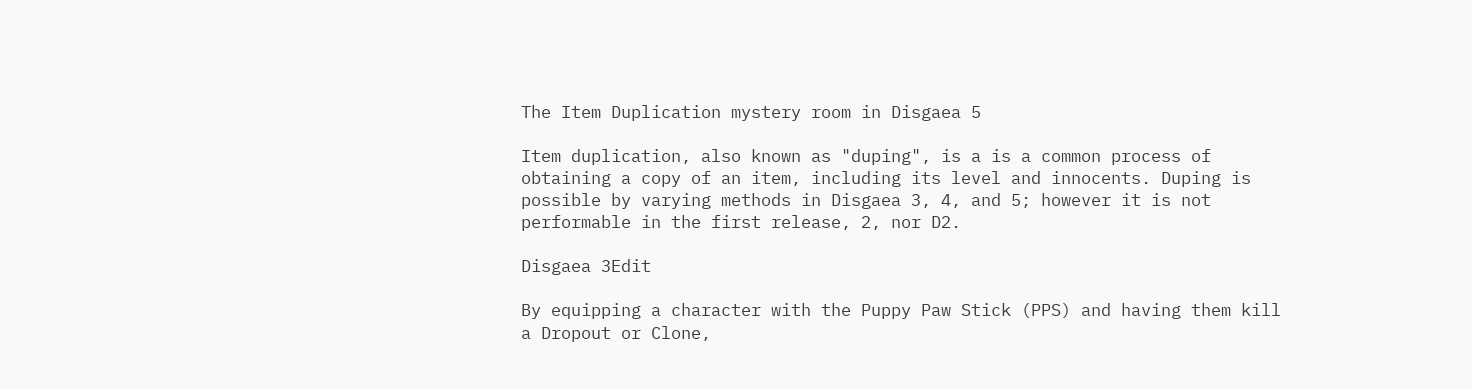The Item Duplication mystery room in Disgaea 5

Item duplication, also known as "duping", is a is a common process of obtaining a copy of an item, including its level and innocents. Duping is possible by varying methods in Disgaea 3, 4, and 5; however it is not performable in the first release, 2, nor D2.

Disgaea 3Edit

By equipping a character with the Puppy Paw Stick (PPS) and having them kill a Dropout or Clone,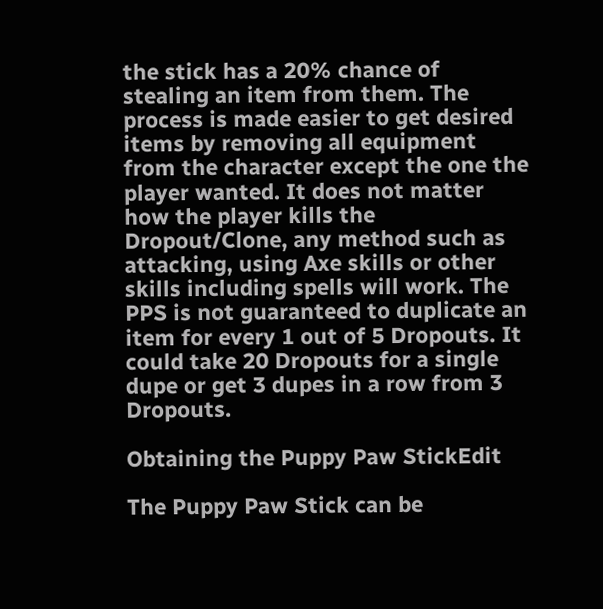the stick has a 20% chance of stealing an item from them. The process is made easier to get desired items by removing all equipment from the character except the one the player wanted. It does not matter how the player kills the Dropout/Clone, any method such as attacking, using Axe skills or other skills including spells will work. The PPS is not guaranteed to duplicate an item for every 1 out of 5 Dropouts. It could take 20 Dropouts for a single dupe or get 3 dupes in a row from 3 Dropouts.

Obtaining the Puppy Paw StickEdit

The Puppy Paw Stick can be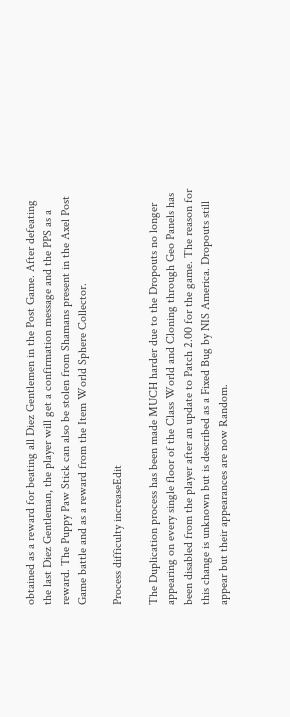obtained as a reward for beating all Diez Gentlemen in the Post Game. After defeating the last Diez Gentleman, the player will get a confirmation message and the PPS as a reward. The Puppy Paw Stick can also be stolen from Shamans present in the Axel Post Game battle and as a reward from the Item World Sphere Collector.

Process difficulty increaseEdit

The Duplication process has been made MUCH harder due to the Dropouts no longer appearing on every single floor of the Class World and Cloning through Geo Panels has been disabled from the player after an update to Patch 2.00 for the game. The reason for this change is unknown but is described as a Fixed Bug by NIS America. Dropouts still appear but their appearances are now Random.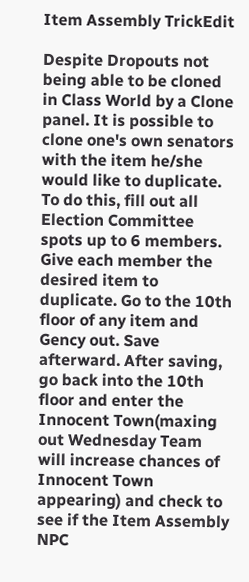Item Assembly TrickEdit

Despite Dropouts not being able to be cloned in Class World by a Clone panel. It is possible to clone one's own senators with the item he/she would like to duplicate. To do this, fill out all Election Committee spots up to 6 members. Give each member the desired item to duplicate. Go to the 10th floor of any item and Gency out. Save afterward. After saving, go back into the 10th floor and enter the Innocent Town(maxing out Wednesday Team will increase chances of Innocent Town appearing) and check to see if the Item Assembly NPC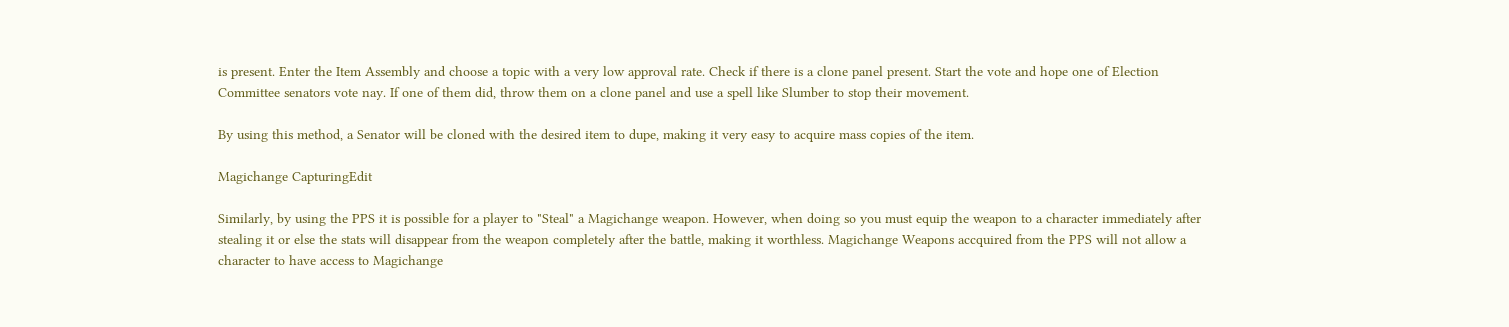is present. Enter the Item Assembly and choose a topic with a very low approval rate. Check if there is a clone panel present. Start the vote and hope one of Election Committee senators vote nay. If one of them did, throw them on a clone panel and use a spell like Slumber to stop their movement.

By using this method, a Senator will be cloned with the desired item to dupe, making it very easy to acquire mass copies of the item.

Magichange CapturingEdit

Similarly, by using the PPS it is possible for a player to "Steal" a Magichange weapon. However, when doing so you must equip the weapon to a character immediately after stealing it or else the stats will disappear from the weapon completely after the battle, making it worthless. Magichange Weapons accquired from the PPS will not allow a character to have access to Magichange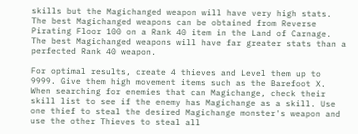skills but the Magichanged weapon will have very high stats. The best Magichanged weapons can be obtained from Reverse Pirating Floor 100 on a Rank 40 item in the Land of Carnage. The best Magichanged weapons will have far greater stats than a perfected Rank 40 weapon.

For optimal results, create 4 thieves and Level them up to 9999. Give them high movement items such as the Barefoot X. When searching for enemies that can Magichange, check their skill list to see if the enemy has Magichange as a skill. Use one thief to steal the desired Magichange monster's weapon and use the other Thieves to steal all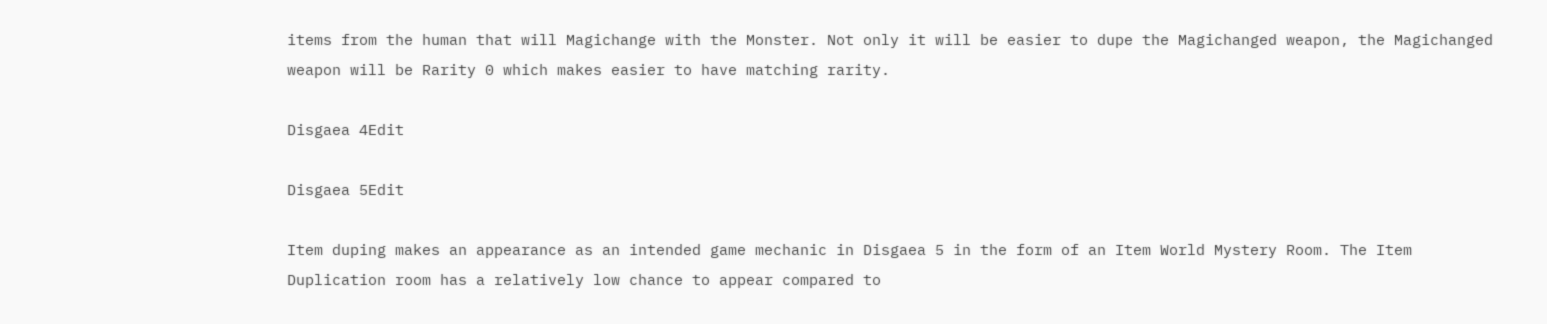items from the human that will Magichange with the Monster. Not only it will be easier to dupe the Magichanged weapon, the Magichanged weapon will be Rarity 0 which makes easier to have matching rarity.

Disgaea 4Edit

Disgaea 5Edit

Item duping makes an appearance as an intended game mechanic in Disgaea 5 in the form of an Item World Mystery Room. The Item Duplication room has a relatively low chance to appear compared to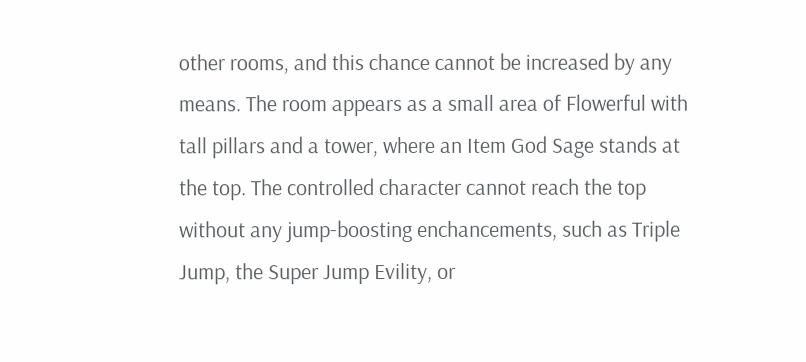other rooms, and this chance cannot be increased by any means. The room appears as a small area of Flowerful with tall pillars and a tower, where an Item God Sage stands at the top. The controlled character cannot reach the top without any jump-boosting enchancements, such as Triple Jump, the Super Jump Evility, or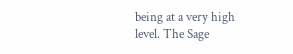being at a very high level. The Sage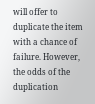will offer to duplicate the item with a chance of failure. However, the odds of the duplication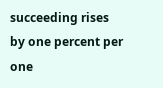succeeding rises by one percent per one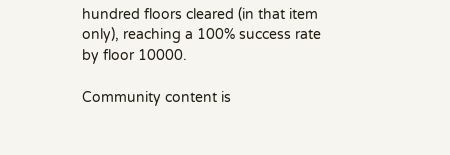hundred floors cleared (in that item only), reaching a 100% success rate by floor 10000.

Community content is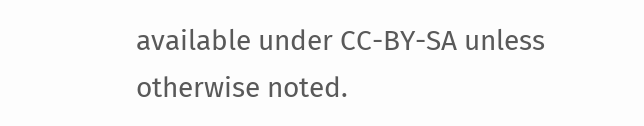available under CC-BY-SA unless otherwise noted.